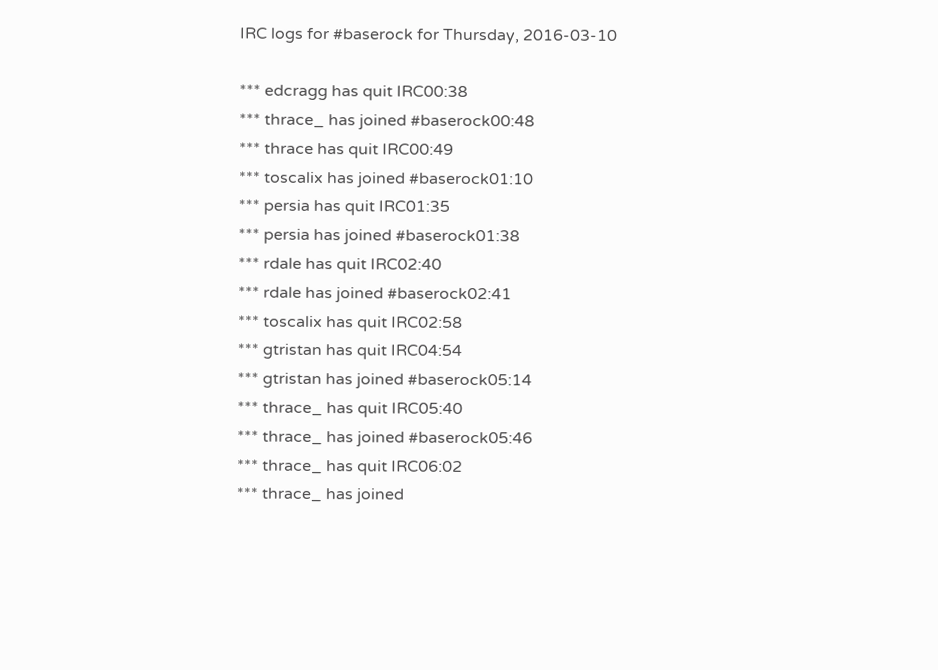IRC logs for #baserock for Thursday, 2016-03-10

*** edcragg has quit IRC00:38
*** thrace_ has joined #baserock00:48
*** thrace has quit IRC00:49
*** toscalix has joined #baserock01:10
*** persia has quit IRC01:35
*** persia has joined #baserock01:38
*** rdale has quit IRC02:40
*** rdale has joined #baserock02:41
*** toscalix has quit IRC02:58
*** gtristan has quit IRC04:54
*** gtristan has joined #baserock05:14
*** thrace_ has quit IRC05:40
*** thrace_ has joined #baserock05:46
*** thrace_ has quit IRC06:02
*** thrace_ has joined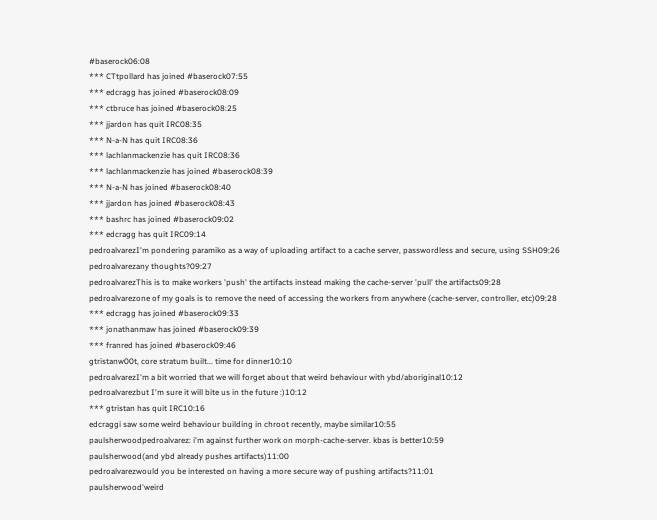#baserock06:08
*** CTtpollard has joined #baserock07:55
*** edcragg has joined #baserock08:09
*** ctbruce has joined #baserock08:25
*** jjardon has quit IRC08:35
*** N-a-N has quit IRC08:36
*** lachlanmackenzie has quit IRC08:36
*** lachlanmackenzie has joined #baserock08:39
*** N-a-N has joined #baserock08:40
*** jjardon has joined #baserock08:43
*** bashrc has joined #baserock09:02
*** edcragg has quit IRC09:14
pedroalvarezI'm pondering paramiko as a way of uploading artifact to a cache server, passwordless and secure, using SSH09:26
pedroalvarezany thoughts?09:27
pedroalvarezThis is to make workers 'push' the artifacts instead making the cache-server 'pull' the artifacts09:28
pedroalvarezone of my goals is to remove the need of accessing the workers from anywhere (cache-server, controller, etc)09:28
*** edcragg has joined #baserock09:33
*** jonathanmaw has joined #baserock09:39
*** franred has joined #baserock09:46
gtristanw00t, core stratum built... time for dinner10:10
pedroalvarezI'm a bit worried that we will forget about that weird behaviour with ybd/aboriginal10:12
pedroalvarezbut I'm sure it will bite us in the future :)10:12
*** gtristan has quit IRC10:16
edcraggi saw some weird behaviour building in chroot recently, maybe similar10:55
paulsherwoodpedroalvarez: i'm against further work on morph-cache-server. kbas is better10:59
paulsherwood(and ybd already pushes artifacts)11:00
pedroalvarezwould you be interested on having a more secure way of pushing artifacts?11:01
paulsherwood'weird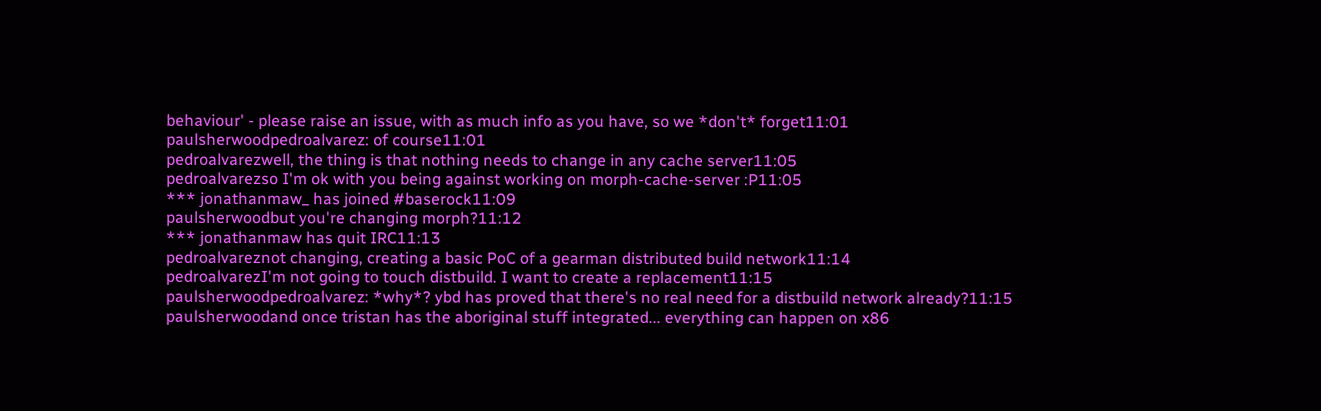behaviour' - please raise an issue, with as much info as you have, so we *don't* forget11:01
paulsherwoodpedroalvarez: of course11:01
pedroalvarezwell, the thing is that nothing needs to change in any cache server11:05
pedroalvarezso I'm ok with you being against working on morph-cache-server :P11:05
*** jonathanmaw_ has joined #baserock11:09
paulsherwoodbut you're changing morph?11:12
*** jonathanmaw has quit IRC11:13
pedroalvareznot changing, creating a basic PoC of a gearman distributed build network11:14
pedroalvarezI'm not going to touch distbuild. I want to create a replacement11:15
paulsherwoodpedroalvarez: *why*? ybd has proved that there's no real need for a distbuild network already?11:15
paulsherwoodand once tristan has the aboriginal stuff integrated... everything can happen on x86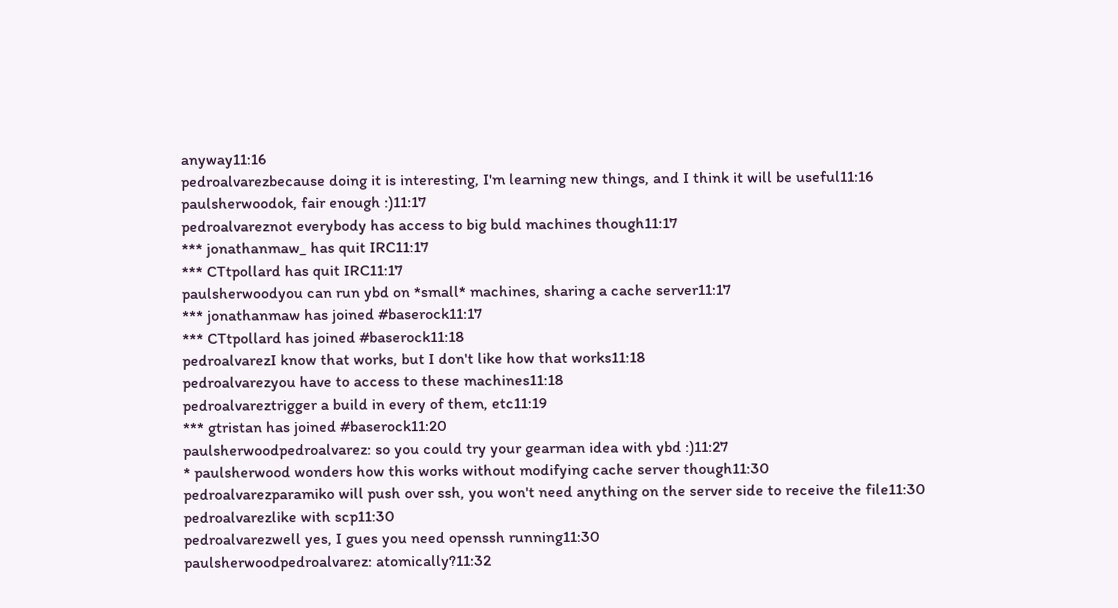anyway11:16
pedroalvarezbecause doing it is interesting, I'm learning new things, and I think it will be useful11:16
paulsherwoodok, fair enough :)11:17
pedroalvareznot everybody has access to big buld machines though11:17
*** jonathanmaw_ has quit IRC11:17
*** CTtpollard has quit IRC11:17
paulsherwoodyou can run ybd on *small* machines, sharing a cache server11:17
*** jonathanmaw has joined #baserock11:17
*** CTtpollard has joined #baserock11:18
pedroalvarezI know that works, but I don't like how that works11:18
pedroalvarezyou have to access to these machines11:18
pedroalvareztrigger a build in every of them, etc11:19
*** gtristan has joined #baserock11:20
paulsherwoodpedroalvarez: so you could try your gearman idea with ybd :)11:27
* paulsherwood wonders how this works without modifying cache server though11:30
pedroalvarezparamiko will push over ssh, you won't need anything on the server side to receive the file11:30
pedroalvarezlike with scp11:30
pedroalvarezwell yes, I gues you need openssh running11:30
paulsherwoodpedroalvarez: atomically?11:32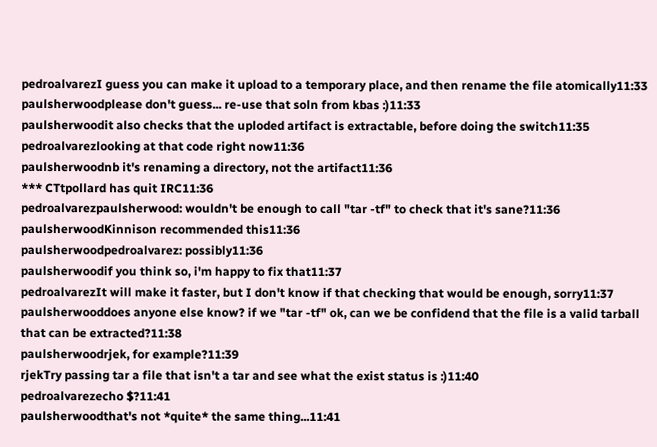pedroalvarezI guess you can make it upload to a temporary place, and then rename the file atomically11:33
paulsherwoodplease don't guess... re-use that soln from kbas :)11:33
paulsherwoodit also checks that the uploded artifact is extractable, before doing the switch11:35
pedroalvarezlooking at that code right now11:36
paulsherwoodnb it's renaming a directory, not the artifact11:36
*** CTtpollard has quit IRC11:36
pedroalvarezpaulsherwood: wouldn't be enough to call "tar -tf" to check that it's sane?11:36
paulsherwoodKinnison recommended this11:36
paulsherwoodpedroalvarez: possibly11:36
paulsherwoodif you think so, i'm happy to fix that11:37
pedroalvarezIt will make it faster, but I don't know if that checking that would be enough, sorry11:37
paulsherwooddoes anyone else know? if we "tar -tf" ok, can we be confidend that the file is a valid tarball that can be extracted?11:38
paulsherwoodrjek, for example?11:39
rjekTry passing tar a file that isn't a tar and see what the exist status is :)11:40
pedroalvarezecho $?11:41
paulsherwoodthat's not *quite* the same thing...11:41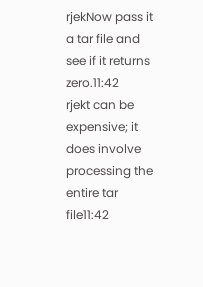rjekNow pass it a tar file and see if it returns zero.11:42
rjekt can be expensive; it does involve processing the entire tar file11:42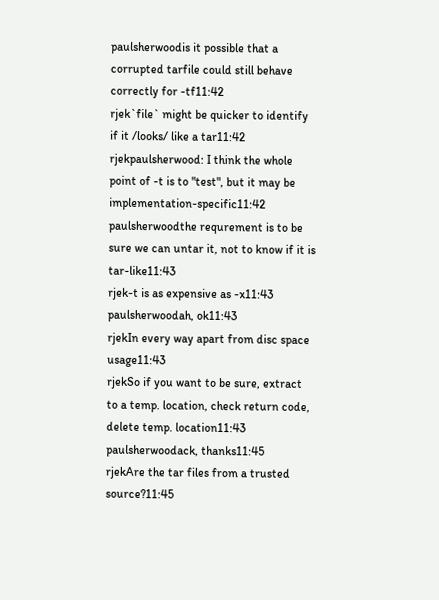paulsherwoodis it possible that a corrupted tarfile could still behave correctly for -tf11:42
rjek`file` might be quicker to identify if it /looks/ like a tar11:42
rjekpaulsherwood: I think the whole point of -t is to "test", but it may be implementation-specific11:42
paulsherwoodthe requrement is to be sure we can untar it, not to know if it is tar-like11:43
rjek-t is as expensive as -x11:43
paulsherwoodah, ok11:43
rjekIn every way apart from disc space usage11:43
rjekSo if you want to be sure, extract to a temp. location, check return code, delete temp. location11:43
paulsherwoodack, thanks11:45
rjekAre the tar files from a trusted source?11:45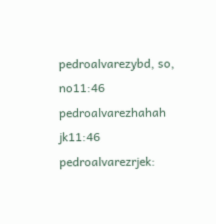pedroalvarezybd, so, no11:46
pedroalvarezhahah jk11:46
pedroalvarezrjek: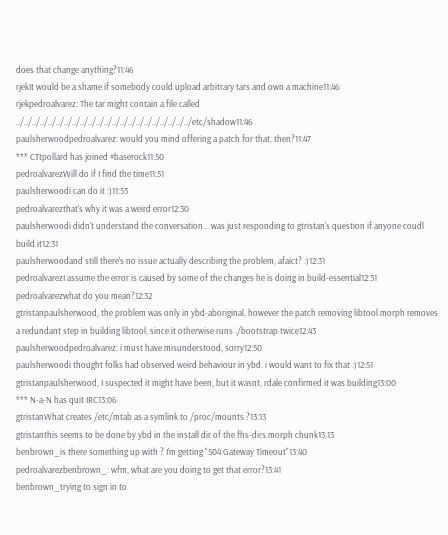does that change anything?11:46
rjekIt would be a shame if somebody could upload arbitrary tars and own a machine11:46
rjekpedroalvarez: The tar might contain a file called ../../../../../../../../../../../../../../../../../../../../../../etc/shadow11:46
paulsherwoodpedroalvarez: would you mind offering a patch for that, then?11:47
*** CTtpollard has joined #baserock11:50
pedroalvarezWill do if I find the time11:51
paulsherwoodi can do it :)11:53
pedroalvarezthat's why it was a weird error12:30
paulsherwoodi didn't understand the conversation... was just responding to gtristan's question if anyone coudl build it12:31
paulsherwoodand still there's no issue actually describing the problem, afaict? :)12:31
pedroalvarezI assume the error is caused by some of the changes he is doing in build-essential12:31
pedroalvarezwhat do you mean?12:32
gtristanpaulsherwood, the problem was only in ybd-aboriginal, however the patch removing libtool.morph removes a redundant step in building libtool, since it otherwise runs ./bootstrap twice12:43
paulsherwoodpedroalvarez: i must have misunderstood, sorry12:50
paulsherwoodi thought folks had observed weird behaviour in ybd. i would want to fix that :)12:51
gtristanpaulsherwood, I suspected it might have been, but it wasnt, rdale confirmed it was building13:00
*** N-a-N has quit IRC13:06
gtristanWhat creates /etc/mtab as a symlink to /proc/mounts ?13:13
gtristanthis seems to be done by ybd in the install dir of the fhs-dirs.morph chunk13:13
benbrown_is there something up with ? I'm getting "504 Gateway Timeout"13:40
pedroalvarezbenbrown_: wfm, what are you doing to get that error?13:41
benbrown_trying to sign in to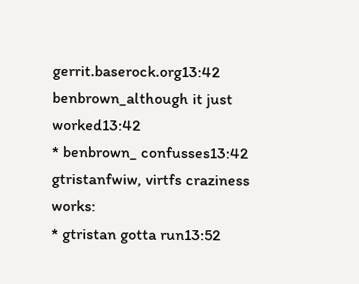gerrit.baserock.org13:42
benbrown_although it just worked13:42
* benbrown_ confusses13:42
gtristanfwiw, virtfs craziness works:
* gtristan gotta run13:52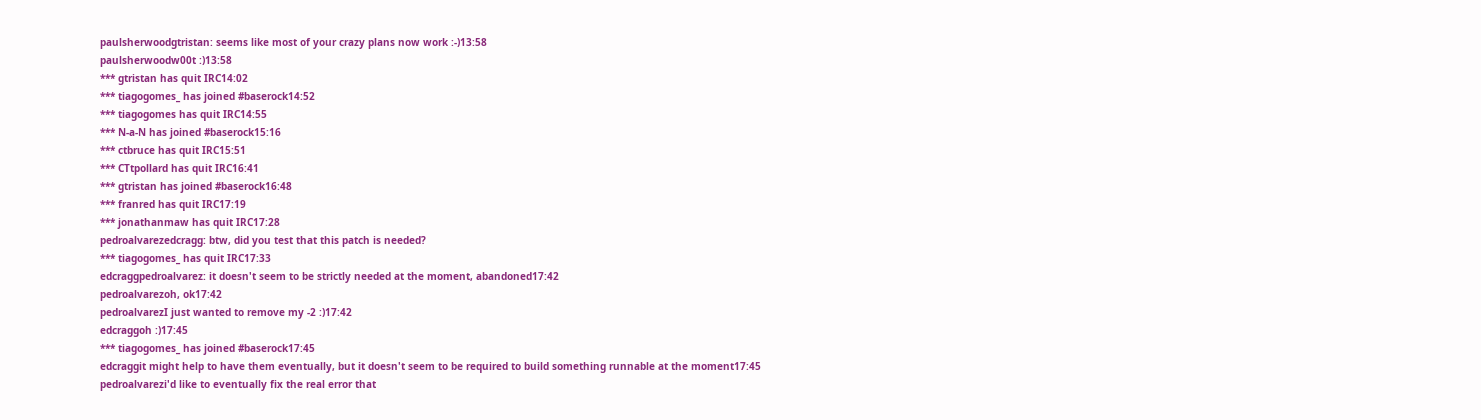paulsherwoodgtristan: seems like most of your crazy plans now work :-)13:58
paulsherwoodw00t :)13:58
*** gtristan has quit IRC14:02
*** tiagogomes_ has joined #baserock14:52
*** tiagogomes has quit IRC14:55
*** N-a-N has joined #baserock15:16
*** ctbruce has quit IRC15:51
*** CTtpollard has quit IRC16:41
*** gtristan has joined #baserock16:48
*** franred has quit IRC17:19
*** jonathanmaw has quit IRC17:28
pedroalvarezedcragg: btw, did you test that this patch is needed?
*** tiagogomes_ has quit IRC17:33
edcraggpedroalvarez: it doesn't seem to be strictly needed at the moment, abandoned17:42
pedroalvarezoh, ok17:42
pedroalvarezI just wanted to remove my -2 :)17:42
edcraggoh :)17:45
*** tiagogomes_ has joined #baserock17:45
edcraggit might help to have them eventually, but it doesn't seem to be required to build something runnable at the moment17:45
pedroalvarezi'd like to eventually fix the real error that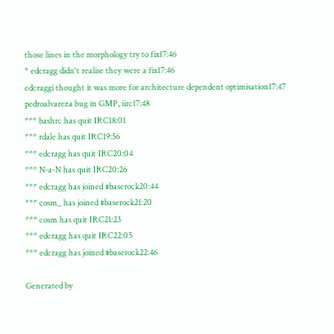those lines in the morphology try to fix17:46
* edcragg didn't realise they were a fix17:46
edcraggi thought it was more for architecture dependent optimisation17:47
pedroalvareza bug in GMP, iirc17:48
*** bashrc has quit IRC18:01
*** rdale has quit IRC19:56
*** edcragg has quit IRC20:04
*** N-a-N has quit IRC20:26
*** edcragg has joined #baserock20:44
*** cosm_ has joined #baserock21:20
*** cosm has quit IRC21:23
*** edcragg has quit IRC22:05
*** edcragg has joined #baserock22:46

Generated by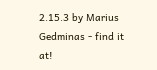2.15.3 by Marius Gedminas - find it at!